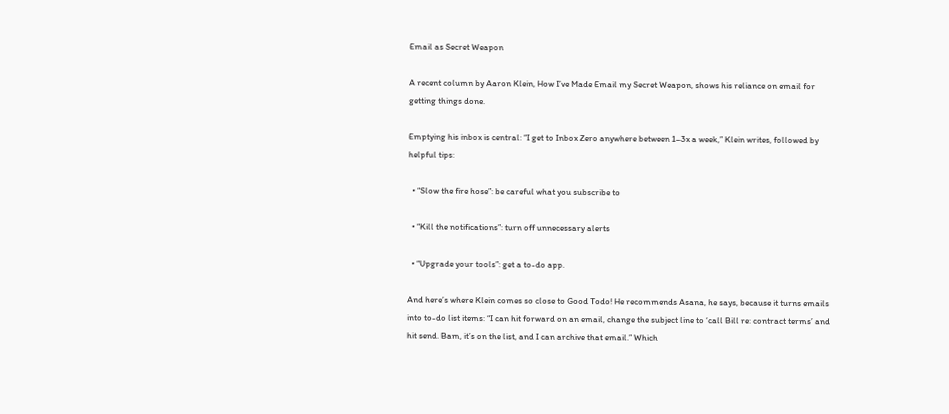Email as Secret Weapon

A recent column by Aaron Klein, How I’ve Made Email my Secret Weapon, shows his reliance on email for getting things done.

Emptying his inbox is central: “I get to Inbox Zero anywhere between 1–3x a week,” Klein writes, followed by helpful tips:

  • “Slow the fire hose”: be careful what you subscribe to

  • “Kill the notifications”: turn off unnecessary alerts

  • “Upgrade your tools”: get a to-do app.

And here’s where Klein comes so close to Good Todo! He recommends Asana, he says, because it turns emails into to-do list items: “I can hit forward on an email, change the subject line to ‘call Bill re: contract terms’ and hit send. Bam, it’s on the list, and I can archive that email.” Which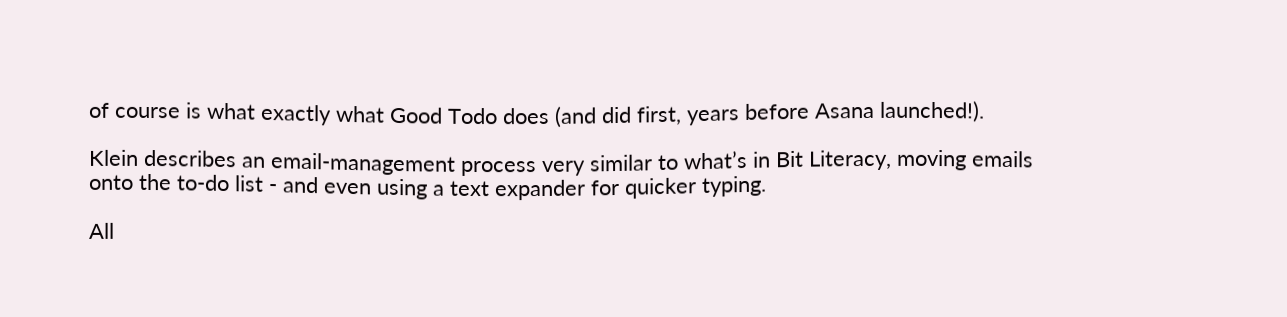of course is what exactly what Good Todo does (and did first, years before Asana launched!).

Klein describes an email-management process very similar to what’s in Bit Literacy, moving emails onto the to-do list - and even using a text expander for quicker typing.

All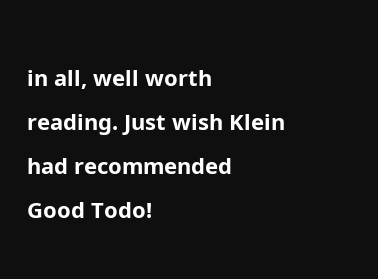in all, well worth reading. Just wish Klein had recommended Good Todo!